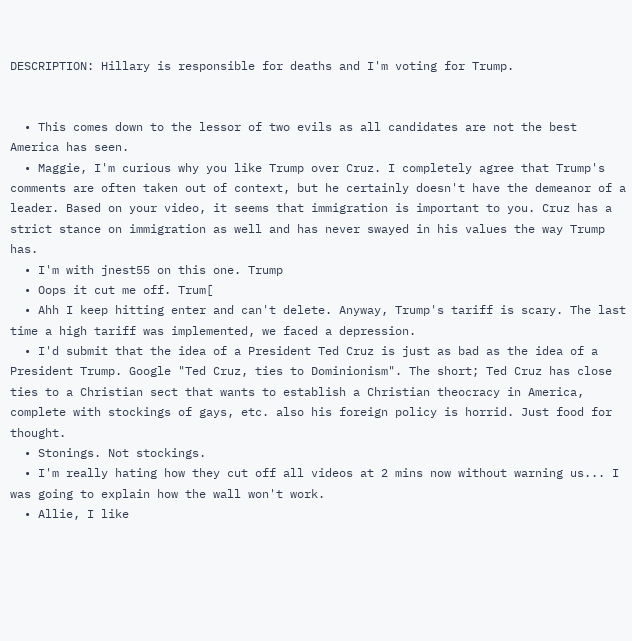DESCRIPTION: Hillary is responsible for deaths and I'm voting for Trump.


  • This comes down to the lessor of two evils as all candidates are not the best America has seen.
  • Maggie, I'm curious why you like Trump over Cruz. I completely agree that Trump's comments are often taken out of context, but he certainly doesn't have the demeanor of a leader. Based on your video, it seems that immigration is important to you. Cruz has a strict stance on immigration as well and has never swayed in his values the way Trump has.
  • I'm with jnest55 on this one. Trump
  • Oops it cut me off. Trum[
  • Ahh I keep hitting enter and can't delete. Anyway, Trump's tariff is scary. The last time a high tariff was implemented, we faced a depression.
  • I'd submit that the idea of a President Ted Cruz is just as bad as the idea of a President Trump. Google "Ted Cruz, ties to Dominionism". The short; Ted Cruz has close ties to a Christian sect that wants to establish a Christian theocracy in America, complete with stockings of gays, etc. also his foreign policy is horrid. Just food for thought.
  • Stonings. Not stockings.
  • I'm really hating how they cut off all videos at 2 mins now without warning us... I was going to explain how the wall won't work.
  • Allie, I like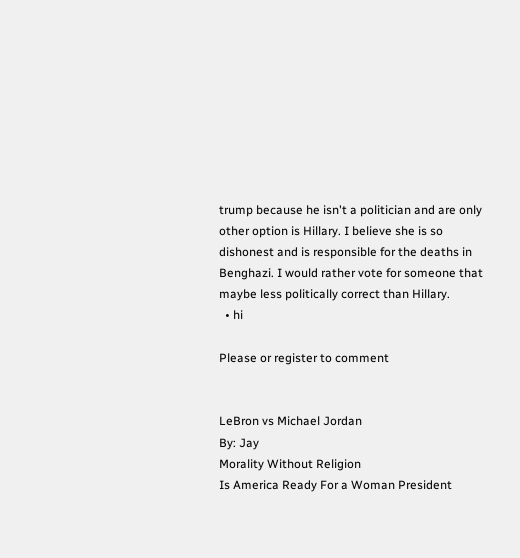trump because he isn't a politician and are only other option is Hillary. I believe she is so dishonest and is responsible for the deaths in Benghazi. I would rather vote for someone that maybe less politically correct than Hillary.
  • hi

Please or register to comment


LeBron vs Michael Jordan
By: Jay
Morality Without Religion
Is America Ready For a Woman President